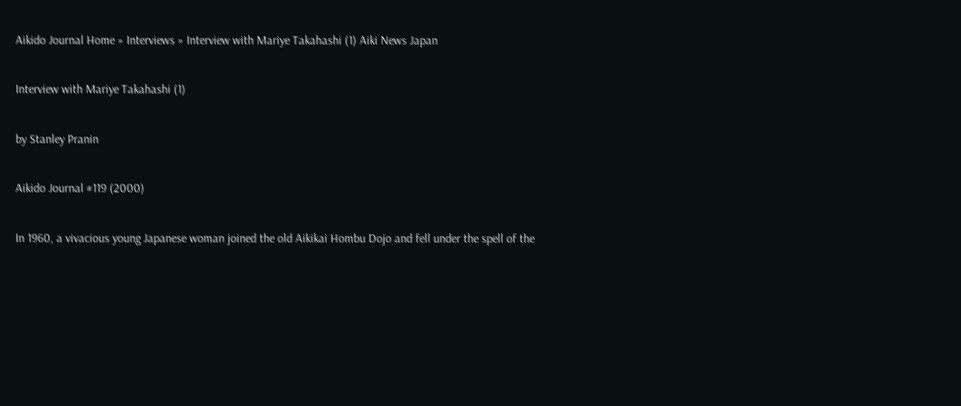Aikido Journal Home » Interviews » Interview with Mariye Takahashi (1) Aiki News Japan

Interview with Mariye Takahashi (1)

by Stanley Pranin

Aikido Journal #119 (2000)

In 1960, a vivacious young Japanese woman joined the old Aikikai Hombu Dojo and fell under the spell of the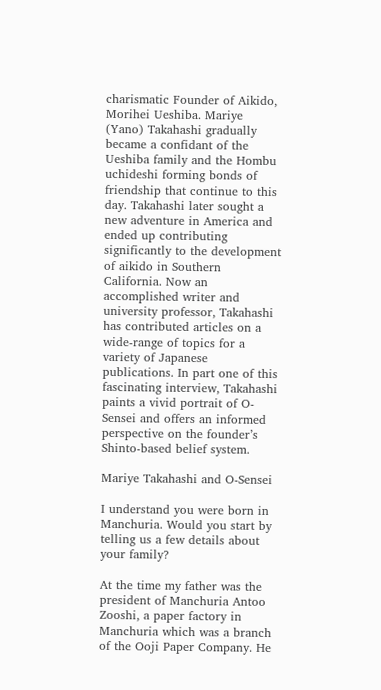charismatic Founder of Aikido, Morihei Ueshiba. Mariye (Yano) Takahashi gradually became a confidant of the Ueshiba family and the Hombu uchideshi forming bonds of friendship that continue to this day. Takahashi later sought a new adventure in America and ended up contributing significantly to the development of aikido in Southern California. Now an accomplished writer and university professor, Takahashi has contributed articles on a wide-range of topics for a variety of Japanese publications. In part one of this fascinating interview, Takahashi paints a vivid portrait of O-Sensei and offers an informed perspective on the founder’s Shinto-based belief system.

Mariye Takahashi and O-Sensei

I understand you were born in Manchuria. Would you start by telling us a few details about your family?

At the time my father was the president of Manchuria Antoo Zooshi, a paper factory in Manchuria which was a branch of the Ooji Paper Company. He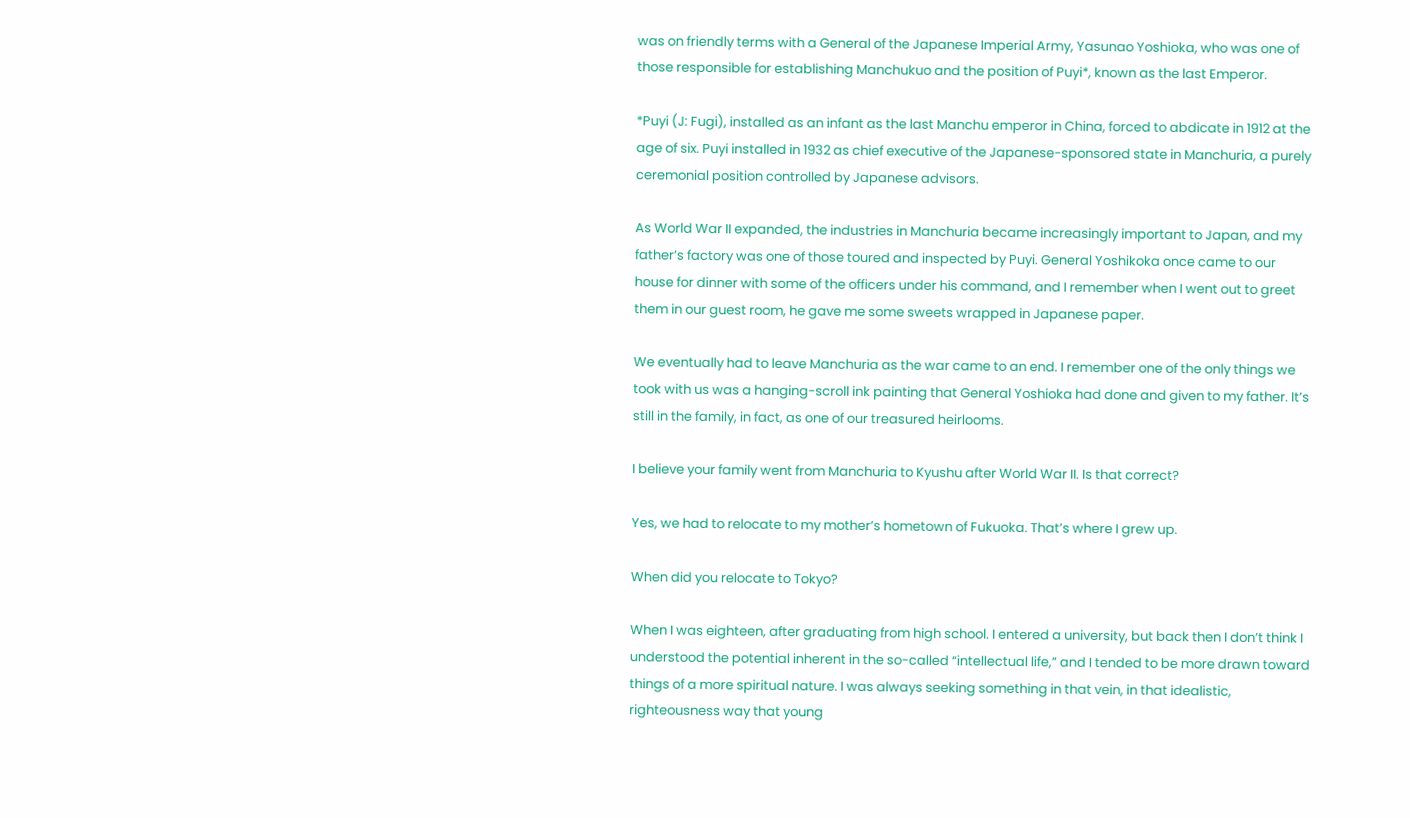was on friendly terms with a General of the Japanese Imperial Army, Yasunao Yoshioka, who was one of those responsible for establishing Manchukuo and the position of Puyi*, known as the last Emperor.

*Puyi (J: Fugi), installed as an infant as the last Manchu emperor in China, forced to abdicate in 1912 at the age of six. Puyi installed in 1932 as chief executive of the Japanese-sponsored state in Manchuria, a purely ceremonial position controlled by Japanese advisors.

As World War II expanded, the industries in Manchuria became increasingly important to Japan, and my father’s factory was one of those toured and inspected by Puyi. General Yoshikoka once came to our house for dinner with some of the officers under his command, and I remember when I went out to greet them in our guest room, he gave me some sweets wrapped in Japanese paper.

We eventually had to leave Manchuria as the war came to an end. I remember one of the only things we took with us was a hanging-scroll ink painting that General Yoshioka had done and given to my father. It’s still in the family, in fact, as one of our treasured heirlooms.

I believe your family went from Manchuria to Kyushu after World War II. Is that correct?

Yes, we had to relocate to my mother’s hometown of Fukuoka. That’s where I grew up.

When did you relocate to Tokyo?

When I was eighteen, after graduating from high school. I entered a university, but back then I don’t think I understood the potential inherent in the so-called “intellectual life,” and I tended to be more drawn toward things of a more spiritual nature. I was always seeking something in that vein, in that idealistic, righteousness way that young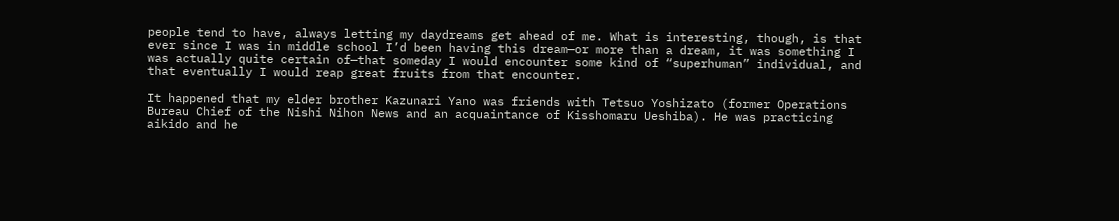people tend to have, always letting my daydreams get ahead of me. What is interesting, though, is that ever since I was in middle school I’d been having this dream—or more than a dream, it was something I was actually quite certain of—that someday I would encounter some kind of “superhuman” individual, and that eventually I would reap great fruits from that encounter.

It happened that my elder brother Kazunari Yano was friends with Tetsuo Yoshizato (former Operations Bureau Chief of the Nishi Nihon News and an acquaintance of Kisshomaru Ueshiba). He was practicing aikido and he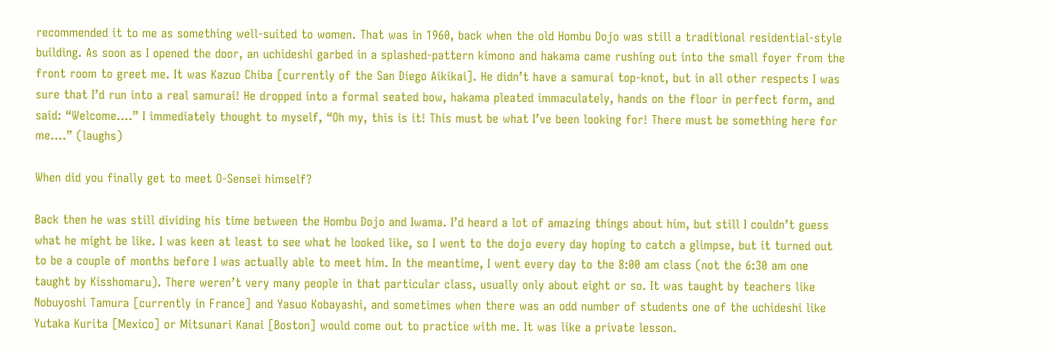recommended it to me as something well-suited to women. That was in 1960, back when the old Hombu Dojo was still a traditional residential-style building. As soon as I opened the door, an uchideshi garbed in a splashed-pattern kimono and hakama came rushing out into the small foyer from the front room to greet me. It was Kazuo Chiba [currently of the San Diego Aikikai]. He didn’t have a samurai top-knot, but in all other respects I was sure that I’d run into a real samurai! He dropped into a formal seated bow, hakama pleated immaculately, hands on the floor in perfect form, and said: “Welcome….” I immediately thought to myself, “Oh my, this is it! This must be what I’ve been looking for! There must be something here for me….” (laughs)

When did you finally get to meet O-Sensei himself?

Back then he was still dividing his time between the Hombu Dojo and Iwama. I’d heard a lot of amazing things about him, but still I couldn’t guess what he might be like. I was keen at least to see what he looked like, so I went to the dojo every day hoping to catch a glimpse, but it turned out to be a couple of months before I was actually able to meet him. In the meantime, I went every day to the 8:00 am class (not the 6:30 am one taught by Kisshomaru). There weren’t very many people in that particular class, usually only about eight or so. It was taught by teachers like Nobuyoshi Tamura [currently in France] and Yasuo Kobayashi, and sometimes when there was an odd number of students one of the uchideshi like Yutaka Kurita [Mexico] or Mitsunari Kanai [Boston] would come out to practice with me. It was like a private lesson.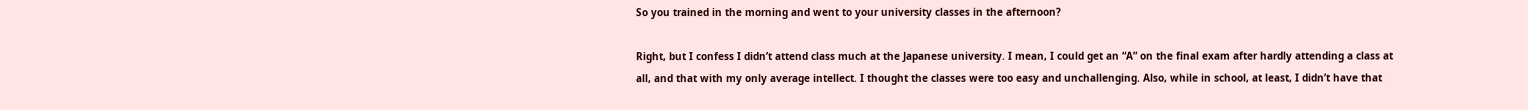So you trained in the morning and went to your university classes in the afternoon?

Right, but I confess I didn’t attend class much at the Japanese university. I mean, I could get an “A” on the final exam after hardly attending a class at all, and that with my only average intellect. I thought the classes were too easy and unchallenging. Also, while in school, at least, I didn’t have that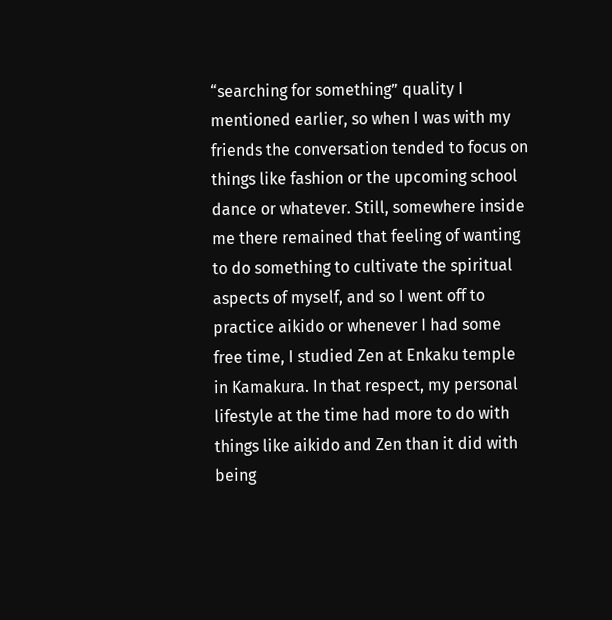“searching for something” quality I mentioned earlier, so when I was with my friends the conversation tended to focus on things like fashion or the upcoming school dance or whatever. Still, somewhere inside me there remained that feeling of wanting to do something to cultivate the spiritual aspects of myself, and so I went off to practice aikido or whenever I had some free time, I studied Zen at Enkaku temple in Kamakura. In that respect, my personal lifestyle at the time had more to do with things like aikido and Zen than it did with being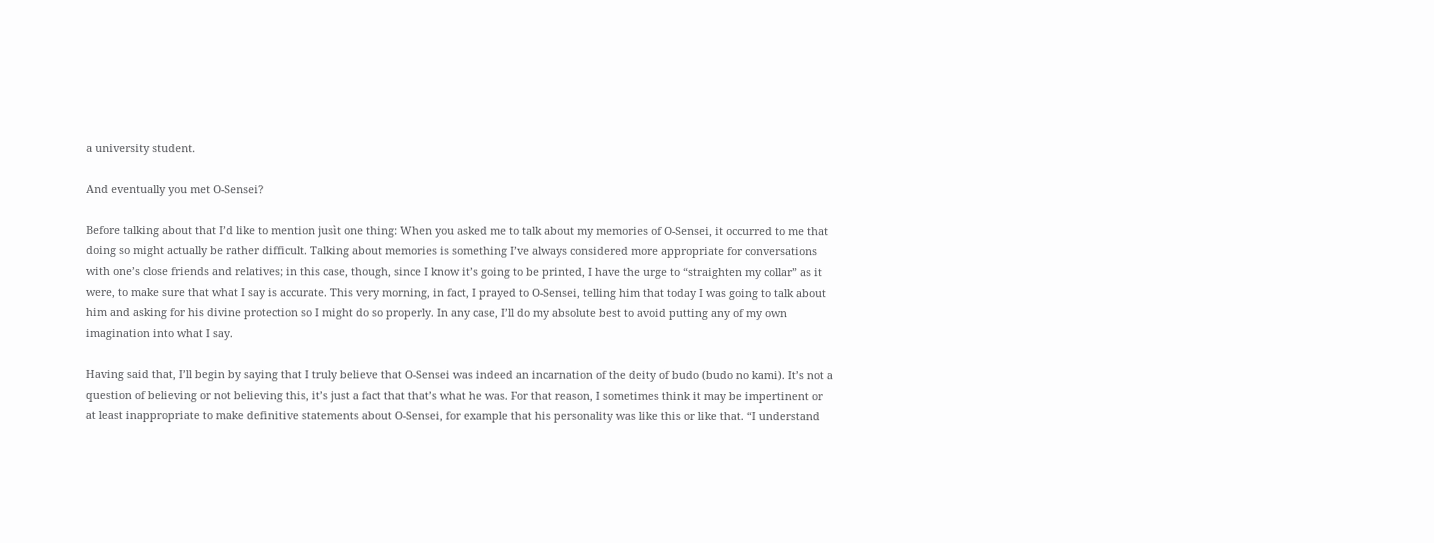a university student.

And eventually you met O-Sensei?

Before talking about that I’d like to mention jusìt one thing: When you asked me to talk about my memories of O-Sensei, it occurred to me that doing so might actually be rather difficult. Talking about memories is something I’ve always considered more appropriate for conversations with one’s close friends and relatives; in this case, though, since I know it’s going to be printed, I have the urge to “straighten my collar” as it were, to make sure that what I say is accurate. This very morning, in fact, I prayed to O-Sensei, telling him that today I was going to talk about him and asking for his divine protection so I might do so properly. In any case, I’ll do my absolute best to avoid putting any of my own imagination into what I say.

Having said that, I’ll begin by saying that I truly believe that O-Sensei was indeed an incarnation of the deity of budo (budo no kami). It’s not a question of believing or not believing this, it’s just a fact that that’s what he was. For that reason, I sometimes think it may be impertinent or at least inappropriate to make definitive statements about O-Sensei, for example that his personality was like this or like that. “I understand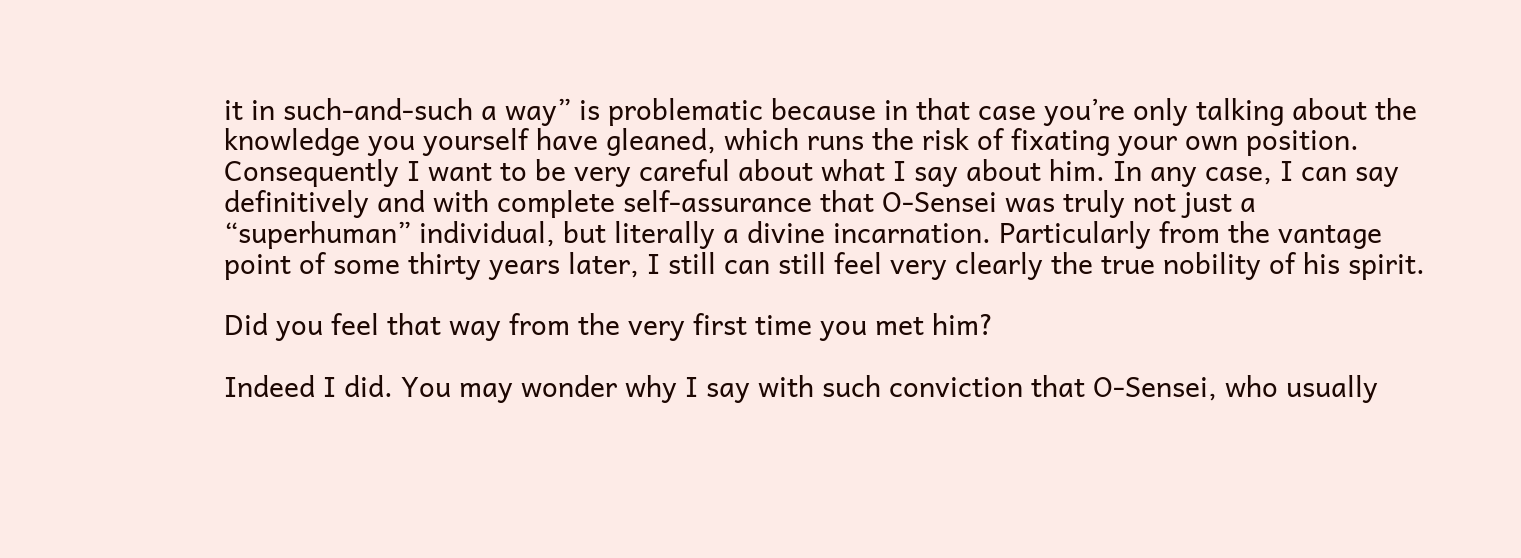it in such-and-such a way” is problematic because in that case you’re only talking about the knowledge you yourself have gleaned, which runs the risk of fixating your own position. Consequently I want to be very careful about what I say about him. In any case, I can say definitively and with complete self-assurance that O-Sensei was truly not just a “superhuman” individual, but literally a divine incarnation. Particularly from the vantage point of some thirty years later, I still can still feel very clearly the true nobility of his spirit.

Did you feel that way from the very first time you met him?

Indeed I did. You may wonder why I say with such conviction that O-Sensei, who usually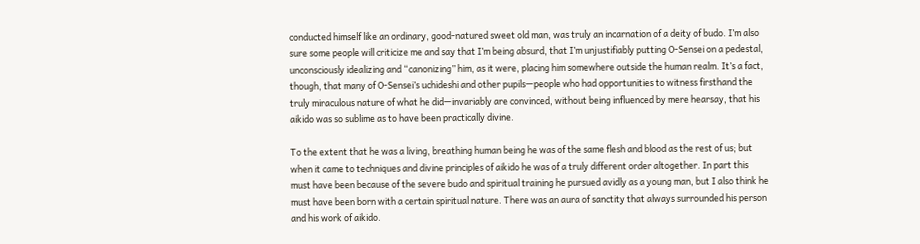conducted himself like an ordinary, good-natured sweet old man, was truly an incarnation of a deity of budo. I’m also sure some people will criticize me and say that I’m being absurd, that I’m unjustifiably putting O-Sensei on a pedestal, unconsciously idealizing and “canonizing” him, as it were, placing him somewhere outside the human realm. It’s a fact, though, that many of O-Sensei’s uchideshi and other pupils—people who had opportunities to witness firsthand the truly miraculous nature of what he did—invariably are convinced, without being influenced by mere hearsay, that his aikido was so sublime as to have been practically divine.

To the extent that he was a living, breathing human being he was of the same flesh and blood as the rest of us; but when it came to techniques and divine principles of aikido he was of a truly different order altogether. In part this must have been because of the severe budo and spiritual training he pursued avidly as a young man, but I also think he must have been born with a certain spiritual nature. There was an aura of sanctity that always surrounded his person and his work of aikido.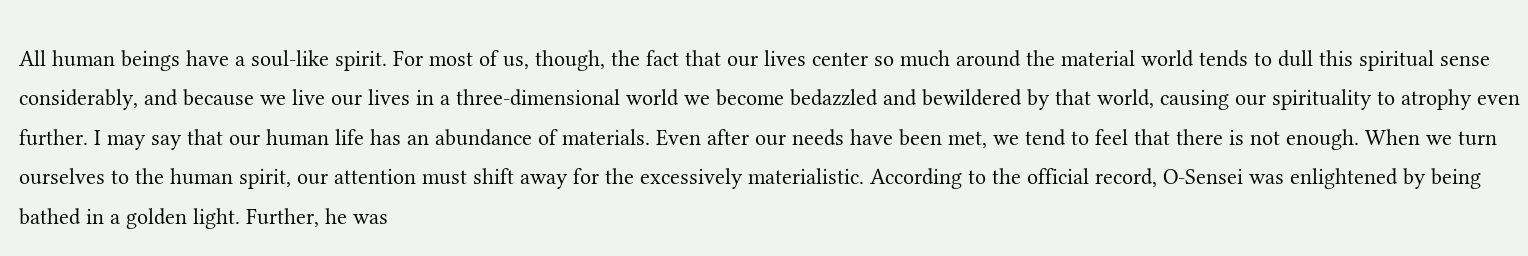All human beings have a soul-like spirit. For most of us, though, the fact that our lives center so much around the material world tends to dull this spiritual sense considerably, and because we live our lives in a three-dimensional world we become bedazzled and bewildered by that world, causing our spirituality to atrophy even further. I may say that our human life has an abundance of materials. Even after our needs have been met, we tend to feel that there is not enough. When we turn ourselves to the human spirit, our attention must shift away for the excessively materialistic. According to the official record, O-Sensei was enlightened by being bathed in a golden light. Further, he was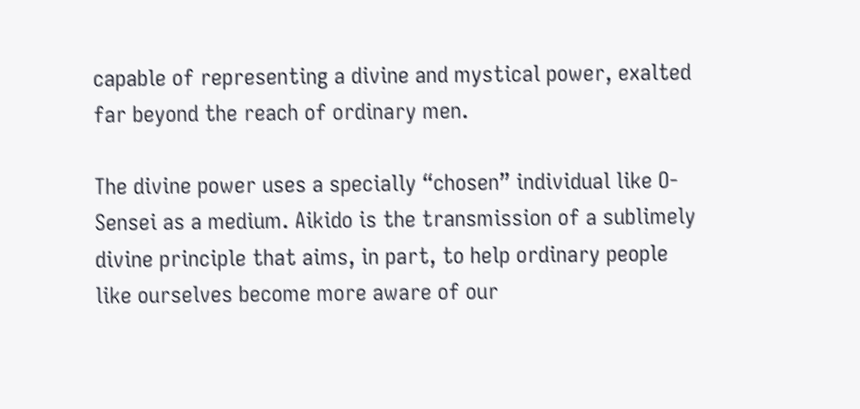capable of representing a divine and mystical power, exalted far beyond the reach of ordinary men.

The divine power uses a specially “chosen” individual like O-Sensei as a medium. Aikido is the transmission of a sublimely divine principle that aims, in part, to help ordinary people like ourselves become more aware of our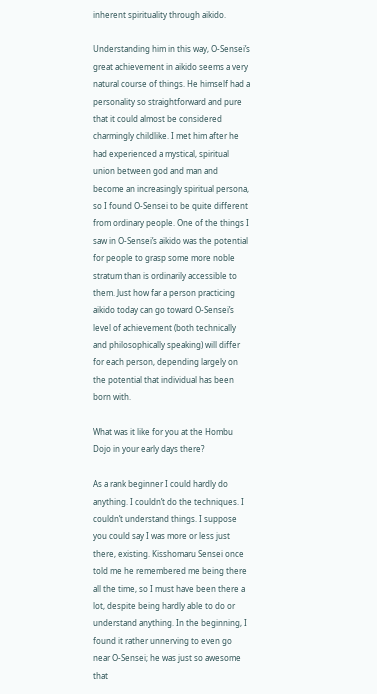inherent spirituality through aikido.

Understanding him in this way, O-Sensei’s great achievement in aikido seems a very natural course of things. He himself had a personality so straightforward and pure that it could almost be considered charmingly childlike. I met him after he had experienced a mystical, spiritual union between god and man and become an increasingly spiritual persona, so I found O-Sensei to be quite different from ordinary people. One of the things I saw in O-Sensei’s aikido was the potential for people to grasp some more noble stratum than is ordinarily accessible to them. Just how far a person practicing aikido today can go toward O-Sensei’s level of achievement (both technically and philosophically speaking) will differ for each person, depending largely on the potential that individual has been born with.

What was it like for you at the Hombu Dojo in your early days there?

As a rank beginner I could hardly do anything. I couldn’t do the techniques. I couldn’t understand things. I suppose you could say I was more or less just there, existing. Kisshomaru Sensei once told me he remembered me being there all the time, so I must have been there a lot, despite being hardly able to do or understand anything. In the beginning, I found it rather unnerving to even go near O-Sensei; he was just so awesome that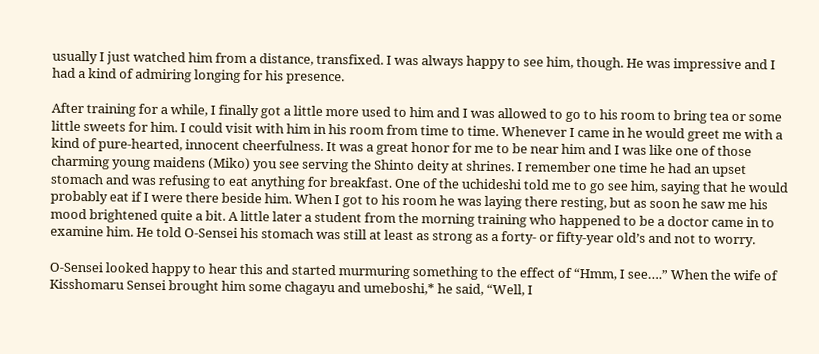usually I just watched him from a distance, transfixed. I was always happy to see him, though. He was impressive and I had a kind of admiring longing for his presence.

After training for a while, I finally got a little more used to him and I was allowed to go to his room to bring tea or some little sweets for him. I could visit with him in his room from time to time. Whenever I came in he would greet me with a kind of pure-hearted, innocent cheerfulness. It was a great honor for me to be near him and I was like one of those charming young maidens (Miko) you see serving the Shinto deity at shrines. I remember one time he had an upset stomach and was refusing to eat anything for breakfast. One of the uchideshi told me to go see him, saying that he would probably eat if I were there beside him. When I got to his room he was laying there resting, but as soon he saw me his mood brightened quite a bit. A little later a student from the morning training who happened to be a doctor came in to examine him. He told O-Sensei his stomach was still at least as strong as a forty- or fifty-year old’s and not to worry.

O-Sensei looked happy to hear this and started murmuring something to the effect of “Hmm, I see….” When the wife of Kisshomaru Sensei brought him some chagayu and umeboshi,* he said, “Well, I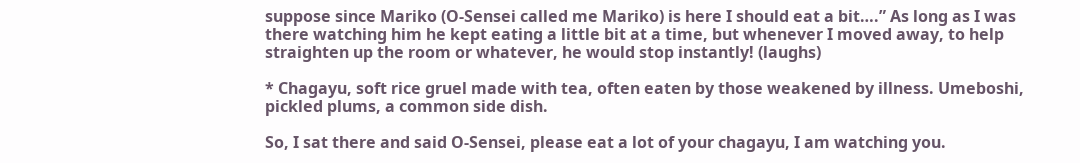suppose since Mariko (O-Sensei called me Mariko) is here I should eat a bit….” As long as I was there watching him he kept eating a little bit at a time, but whenever I moved away, to help straighten up the room or whatever, he would stop instantly! (laughs)

* Chagayu, soft rice gruel made with tea, often eaten by those weakened by illness. Umeboshi, pickled plums, a common side dish.

So, I sat there and said O-Sensei, please eat a lot of your chagayu, I am watching you.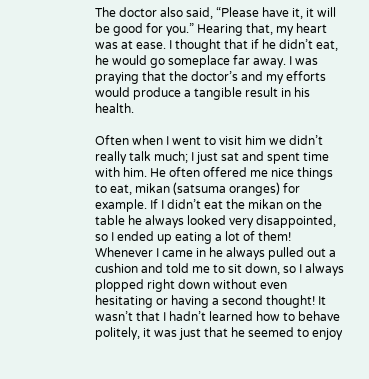The doctor also said, “Please have it, it will be good for you.” Hearing that, my heart was at ease. I thought that if he didn’t eat, he would go someplace far away. I was praying that the doctor’s and my efforts would produce a tangible result in his health.

Often when I went to visit him we didn’t really talk much; I just sat and spent time with him. He often offered me nice things to eat, mikan (satsuma oranges) for example. If I didn’t eat the mikan on the table he always looked very disappointed, so I ended up eating a lot of them! Whenever I came in he always pulled out a cushion and told me to sit down, so I always plopped right down without even hesitating or having a second thought! It wasn’t that I hadn’t learned how to behave politely, it was just that he seemed to enjoy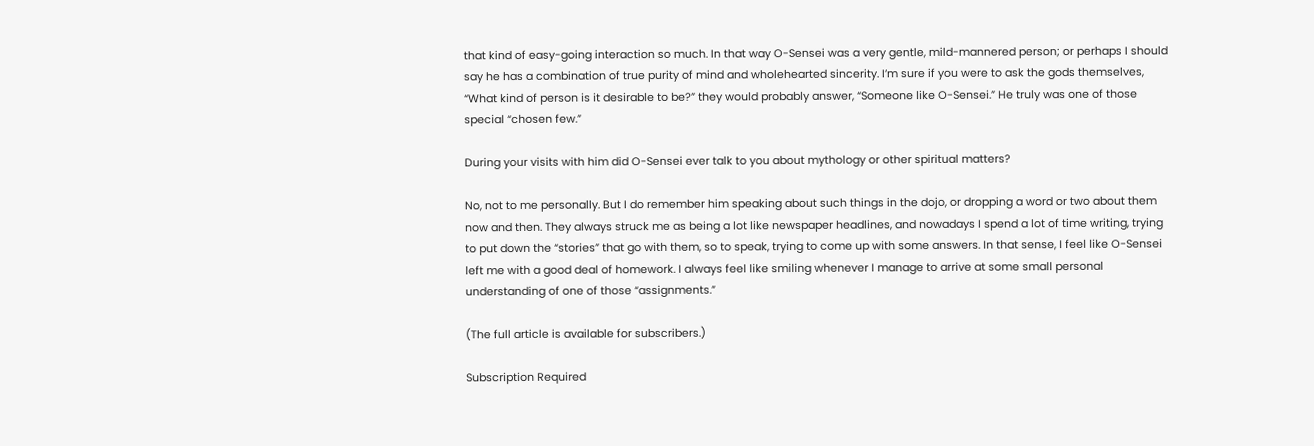that kind of easy-going interaction so much. In that way O-Sensei was a very gentle, mild-mannered person; or perhaps I should say he has a combination of true purity of mind and wholehearted sincerity. I’m sure if you were to ask the gods themselves, “What kind of person is it desirable to be?” they would probably answer, “Someone like O-Sensei.” He truly was one of those special “chosen few.”

During your visits with him did O-Sensei ever talk to you about mythology or other spiritual matters?

No, not to me personally. But I do remember him speaking about such things in the dojo, or dropping a word or two about them now and then. They always struck me as being a lot like newspaper headlines, and nowadays I spend a lot of time writing, trying to put down the “stories” that go with them, so to speak, trying to come up with some answers. In that sense, I feel like O-Sensei left me with a good deal of homework. I always feel like smiling whenever I manage to arrive at some small personal understanding of one of those “assignments.”

(The full article is available for subscribers.)

Subscription Required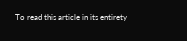To read this article in its entirety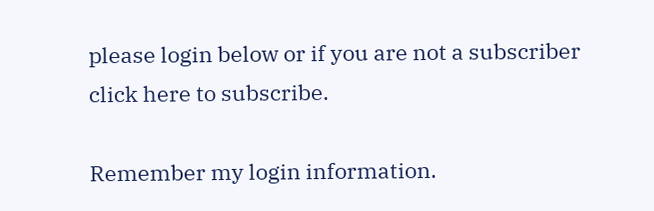please login below or if you are not a subscriber click here to subscribe.

Remember my login information.